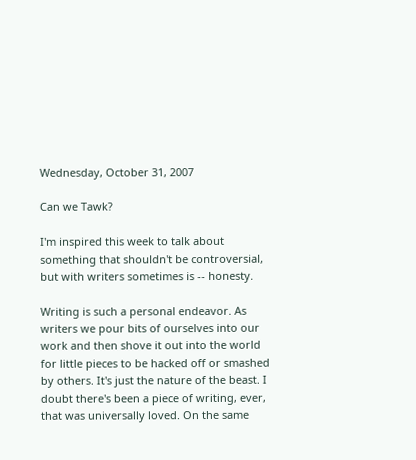Wednesday, October 31, 2007

Can we Tawk?

I'm inspired this week to talk about something that shouldn't be controversial, but with writers sometimes is -- honesty.

Writing is such a personal endeavor. As writers we pour bits of ourselves into our work and then shove it out into the world for little pieces to be hacked off or smashed by others. It's just the nature of the beast. I doubt there's been a piece of writing, ever, that was universally loved. On the same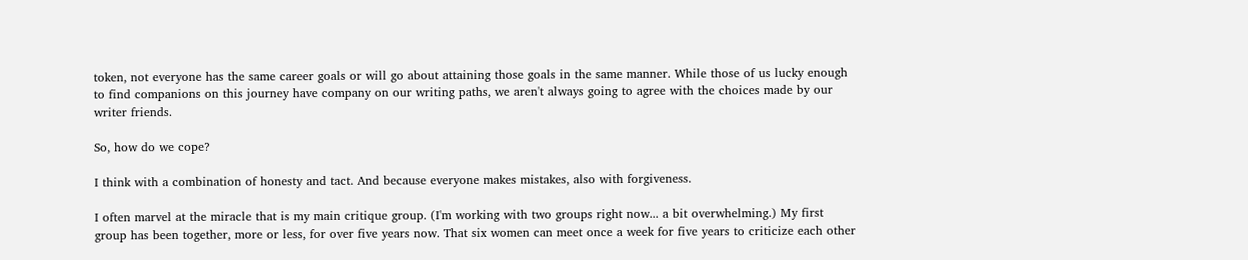token, not everyone has the same career goals or will go about attaining those goals in the same manner. While those of us lucky enough to find companions on this journey have company on our writing paths, we aren't always going to agree with the choices made by our writer friends.

So, how do we cope?

I think with a combination of honesty and tact. And because everyone makes mistakes, also with forgiveness.

I often marvel at the miracle that is my main critique group. (I'm working with two groups right now... a bit overwhelming.) My first group has been together, more or less, for over five years now. That six women can meet once a week for five years to criticize each other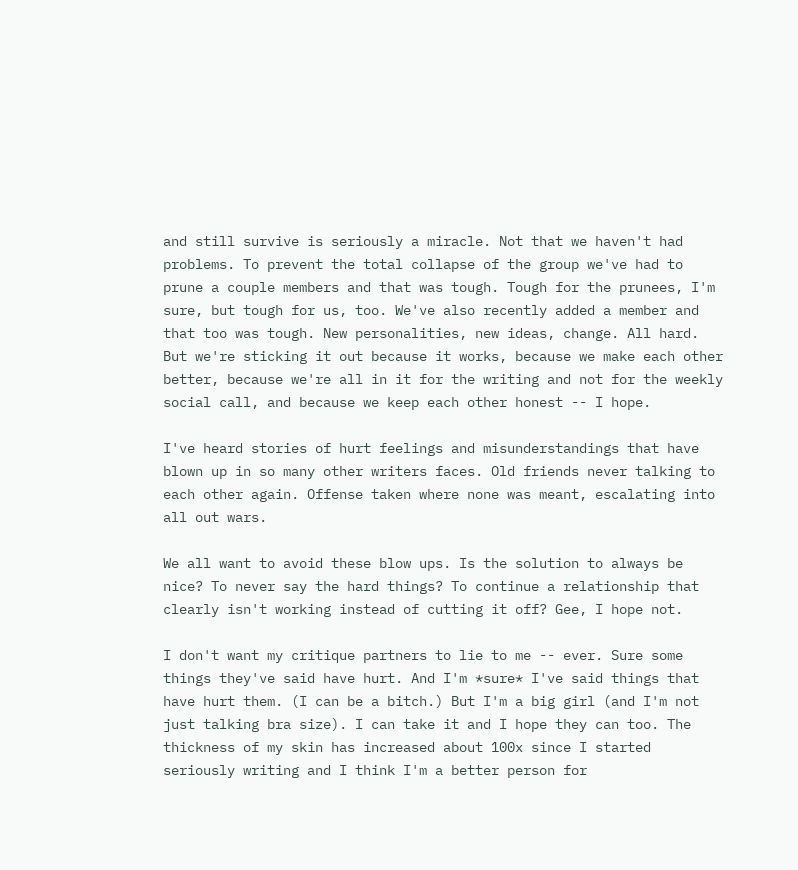and still survive is seriously a miracle. Not that we haven't had problems. To prevent the total collapse of the group we've had to prune a couple members and that was tough. Tough for the prunees, I'm sure, but tough for us, too. We've also recently added a member and that too was tough. New personalities, new ideas, change. All hard. But we're sticking it out because it works, because we make each other better, because we're all in it for the writing and not for the weekly social call, and because we keep each other honest -- I hope.

I've heard stories of hurt feelings and misunderstandings that have blown up in so many other writers faces. Old friends never talking to each other again. Offense taken where none was meant, escalating into all out wars.

We all want to avoid these blow ups. Is the solution to always be nice? To never say the hard things? To continue a relationship that clearly isn't working instead of cutting it off? Gee, I hope not.

I don't want my critique partners to lie to me -- ever. Sure some things they've said have hurt. And I'm *sure* I've said things that have hurt them. (I can be a bitch.) But I'm a big girl (and I'm not just talking bra size). I can take it and I hope they can too. The thickness of my skin has increased about 100x since I started seriously writing and I think I'm a better person for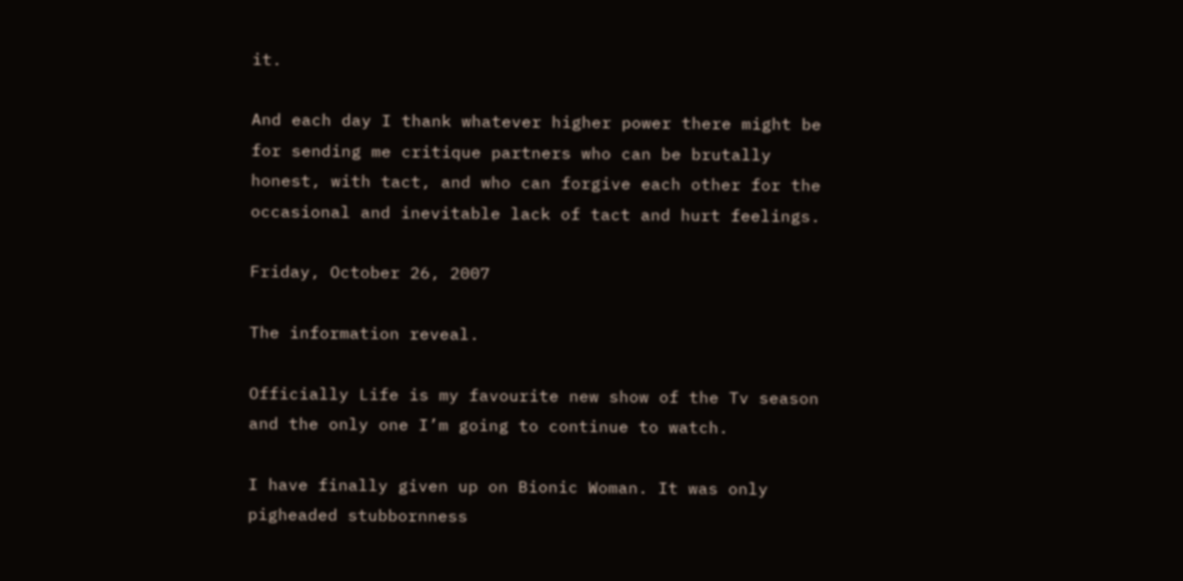it.

And each day I thank whatever higher power there might be for sending me critique partners who can be brutally honest, with tact, and who can forgive each other for the occasional and inevitable lack of tact and hurt feelings.

Friday, October 26, 2007

The information reveal.

Officially Life is my favourite new show of the Tv season and the only one I’m going to continue to watch.

I have finally given up on Bionic Woman. It was only pigheaded stubbornness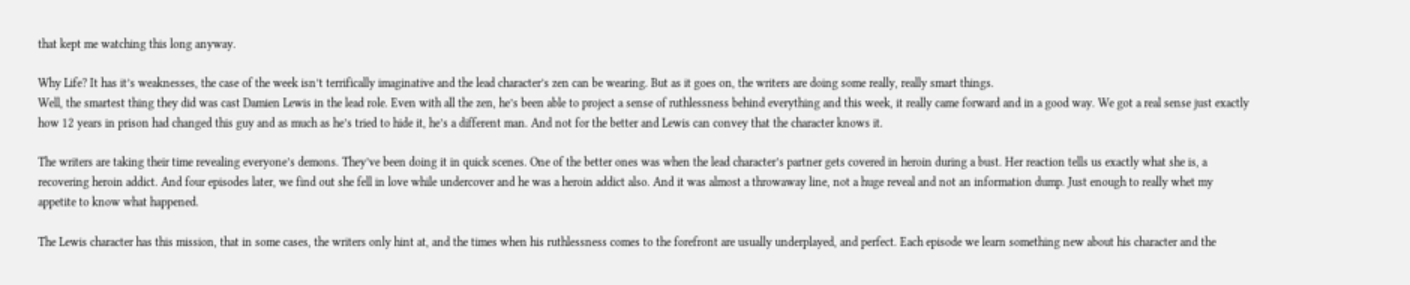that kept me watching this long anyway.

Why Life? It has it’s weaknesses, the case of the week isn’t terrifically imaginative and the lead character’s zen can be wearing. But as it goes on, the writers are doing some really, really smart things.
Well, the smartest thing they did was cast Damien Lewis in the lead role. Even with all the zen, he’s been able to project a sense of ruthlessness behind everything and this week, it really came forward and in a good way. We got a real sense just exactly how 12 years in prison had changed this guy and as much as he’s tried to hide it, he’s a different man. And not for the better and Lewis can convey that the character knows it.

The writers are taking their time revealing everyone’s demons. They’ve been doing it in quick scenes. One of the better ones was when the lead character’s partner gets covered in heroin during a bust. Her reaction tells us exactly what she is, a recovering heroin addict. And four episodes later, we find out she fell in love while undercover and he was a heroin addict also. And it was almost a throwaway line, not a huge reveal and not an information dump. Just enough to really whet my appetite to know what happened.

The Lewis character has this mission, that in some cases, the writers only hint at, and the times when his ruthlessness comes to the forefront are usually underplayed, and perfect. Each episode we learn something new about his character and the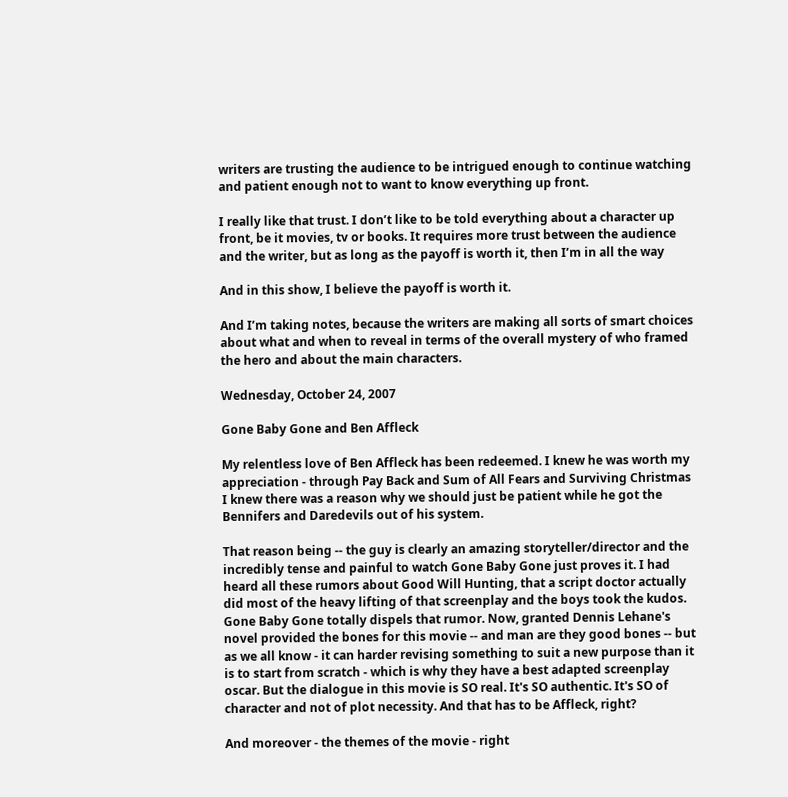writers are trusting the audience to be intrigued enough to continue watching and patient enough not to want to know everything up front.

I really like that trust. I don’t like to be told everything about a character up front, be it movies, tv or books. It requires more trust between the audience and the writer, but as long as the payoff is worth it, then I’m in all the way

And in this show, I believe the payoff is worth it.

And I’m taking notes, because the writers are making all sorts of smart choices about what and when to reveal in terms of the overall mystery of who framed the hero and about the main characters.

Wednesday, October 24, 2007

Gone Baby Gone and Ben Affleck

My relentless love of Ben Affleck has been redeemed. I knew he was worth my appreciation - through Pay Back and Sum of All Fears and Surviving Christmas I knew there was a reason why we should just be patient while he got the Bennifers and Daredevils out of his system.

That reason being -- the guy is clearly an amazing storyteller/director and the incredibly tense and painful to watch Gone Baby Gone just proves it. I had heard all these rumors about Good Will Hunting, that a script doctor actually did most of the heavy lifting of that screenplay and the boys took the kudos. Gone Baby Gone totally dispels that rumor. Now, granted Dennis Lehane's novel provided the bones for this movie -- and man are they good bones -- but as we all know - it can harder revising something to suit a new purpose than it is to start from scratch - which is why they have a best adapted screenplay oscar. But the dialogue in this movie is SO real. It's SO authentic. It's SO of character and not of plot necessity. And that has to be Affleck, right?

And moreover - the themes of the movie - right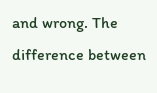and wrong. The difference between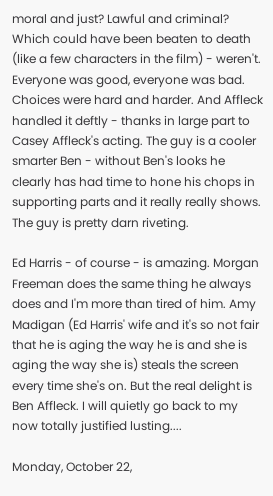moral and just? Lawful and criminal? Which could have been beaten to death (like a few characters in the film) - weren't. Everyone was good, everyone was bad. Choices were hard and harder. And Affleck handled it deftly - thanks in large part to Casey Affleck's acting. The guy is a cooler smarter Ben - without Ben's looks he clearly has had time to hone his chops in supporting parts and it really really shows. The guy is pretty darn riveting.

Ed Harris - of course - is amazing. Morgan Freeman does the same thing he always does and I'm more than tired of him. Amy Madigan (Ed Harris' wife and it's so not fair that he is aging the way he is and she is aging the way she is) steals the screen every time she's on. But the real delight is Ben Affleck. I will quietly go back to my now totally justified lusting....

Monday, October 22,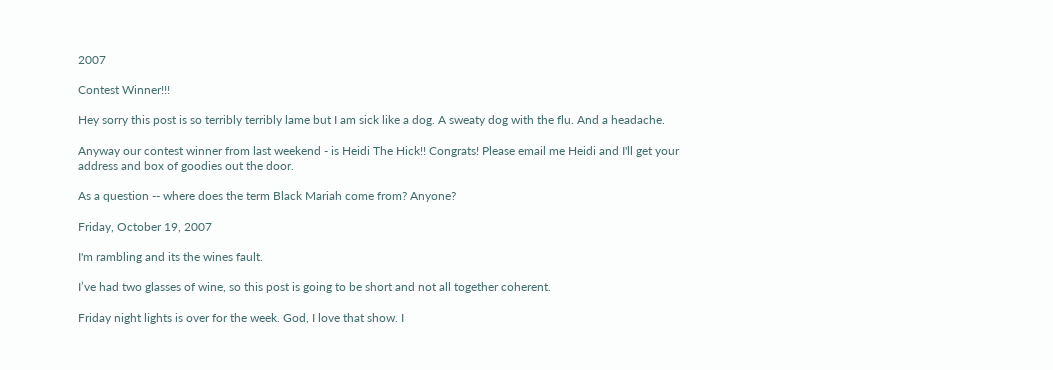2007

Contest Winner!!!

Hey sorry this post is so terribly terribly lame but I am sick like a dog. A sweaty dog with the flu. And a headache.

Anyway our contest winner from last weekend - is Heidi The Hick!! Congrats! Please email me Heidi and I'll get your address and box of goodies out the door.

As a question -- where does the term Black Mariah come from? Anyone?

Friday, October 19, 2007

I'm rambling and its the wines fault.

I’ve had two glasses of wine, so this post is going to be short and not all together coherent.

Friday night lights is over for the week. God, I love that show. I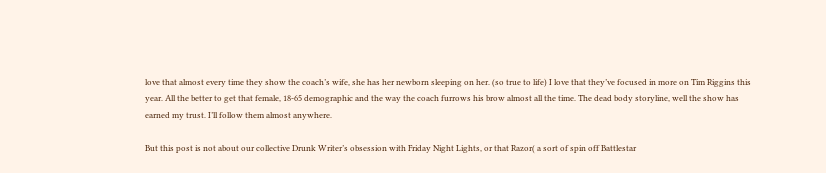love that almost every time they show the coach’s wife, she has her newborn sleeping on her. (so true to life) I love that they’ve focused in more on Tim Riggins this year. All the better to get that female, 18-65 demographic and the way the coach furrows his brow almost all the time. The dead body storyline, well the show has earned my trust. I’ll follow them almost anywhere.

But this post is not about our collective Drunk Writer’s obsession with Friday Night Lights, or that Razor( a sort of spin off Battlestar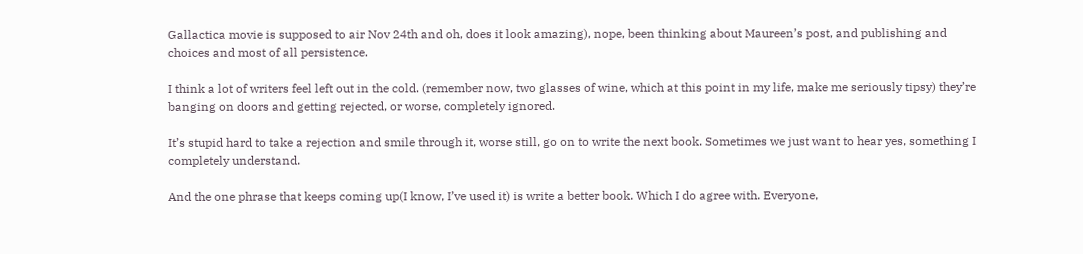Gallactica movie is supposed to air Nov 24th and oh, does it look amazing), nope, been thinking about Maureen’s post, and publishing and choices and most of all persistence.

I think a lot of writers feel left out in the cold. (remember now, two glasses of wine, which at this point in my life, make me seriously tipsy) they’re banging on doors and getting rejected, or worse, completely ignored.

It’s stupid hard to take a rejection and smile through it, worse still, go on to write the next book. Sometimes we just want to hear yes, something I completely understand.

And the one phrase that keeps coming up(I know, I’ve used it) is write a better book. Which I do agree with. Everyone,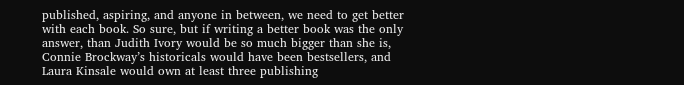published, aspiring, and anyone in between, we need to get better with each book. So sure, but if writing a better book was the only answer, than Judith Ivory would be so much bigger than she is, Connie Brockway’s historicals would have been bestsellers, and Laura Kinsale would own at least three publishing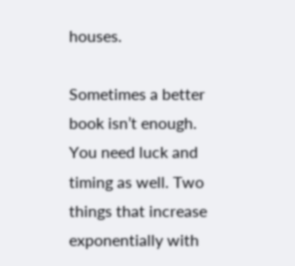houses.

Sometimes a better book isn’t enough. You need luck and timing as well. Two things that increase exponentially with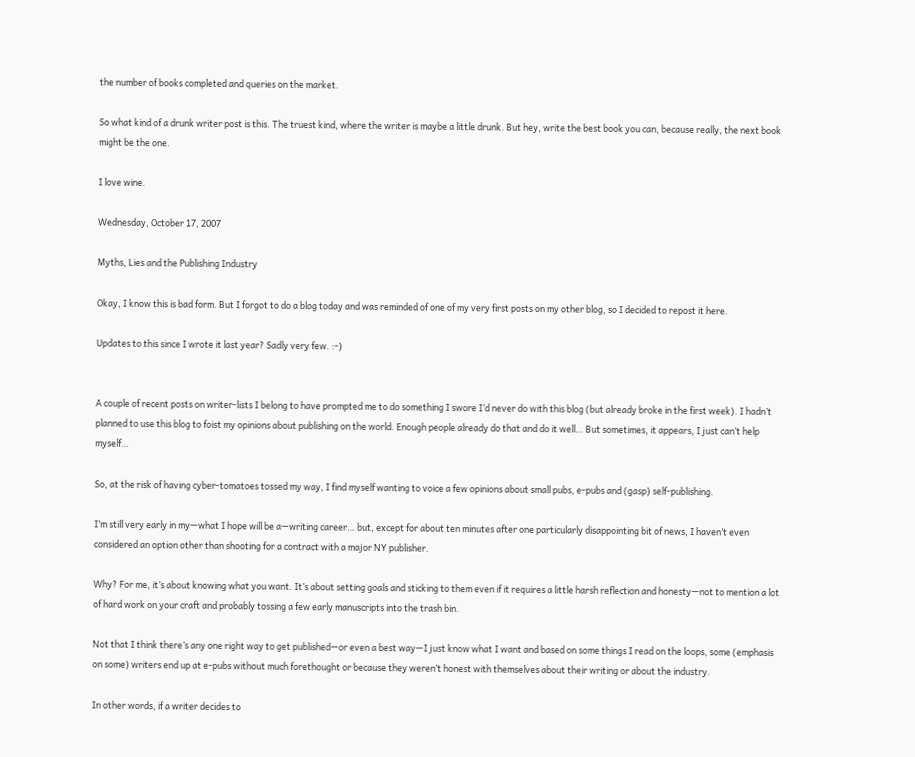the number of books completed and queries on the market.

So what kind of a drunk writer post is this. The truest kind, where the writer is maybe a little drunk. But hey, write the best book you can, because really, the next book might be the one.

I love wine.

Wednesday, October 17, 2007

Myths, Lies and the Publishing Industry

Okay, I know this is bad form. But I forgot to do a blog today and was reminded of one of my very first posts on my other blog, so I decided to repost it here.

Updates to this since I wrote it last year? Sadly very few. :-)


A couple of recent posts on writer-lists I belong to have prompted me to do something I swore I’d never do with this blog (but already broke in the first week). I hadn’t planned to use this blog to foist my opinions about publishing on the world. Enough people already do that and do it well… But sometimes, it appears, I just can’t help myself…

So, at the risk of having cyber-tomatoes tossed my way, I find myself wanting to voice a few opinions about small pubs, e-pubs and (gasp) self-publishing.

I’m still very early in my—what I hope will be a—writing career… but, except for about ten minutes after one particularly disappointing bit of news, I haven’t even considered an option other than shooting for a contract with a major NY publisher.

Why? For me, it’s about knowing what you want. It’s about setting goals and sticking to them even if it requires a little harsh reflection and honesty—not to mention a lot of hard work on your craft and probably tossing a few early manuscripts into the trash bin.

Not that I think there’s any one right way to get published—or even a best way—I just know what I want and based on some things I read on the loops, some (emphasis on some) writers end up at e-pubs without much forethought or because they weren’t honest with themselves about their writing or about the industry.

In other words, if a writer decides to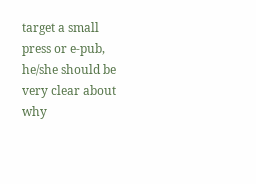target a small press or e-pub, he/she should be very clear about why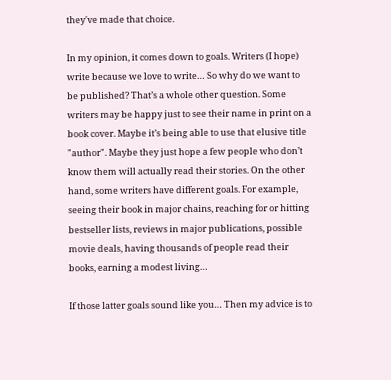they've made that choice.

In my opinion, it comes down to goals. Writers (I hope) write because we love to write… So why do we want to be published? That’s a whole other question. Some writers may be happy just to see their name in print on a book cover. Maybe it’s being able to use that elusive title "author". Maybe they just hope a few people who don’t know them will actually read their stories. On the other hand, some writers have different goals. For example, seeing their book in major chains, reaching for or hitting bestseller lists, reviews in major publications, possible movie deals, having thousands of people read their books, earning a modest living…

If those latter goals sound like you… Then my advice is to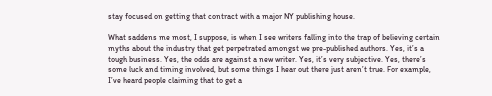stay focused on getting that contract with a major NY publishing house.

What saddens me most, I suppose, is when I see writers falling into the trap of believing certain myths about the industry that get perpetrated amongst we pre-published authors. Yes, it’s a tough business. Yes, the odds are against a new writer. Yes, it’s very subjective. Yes, there’s some luck and timing involved, but some things I hear out there just aren’t true. For example, I’ve heard people claiming that to get a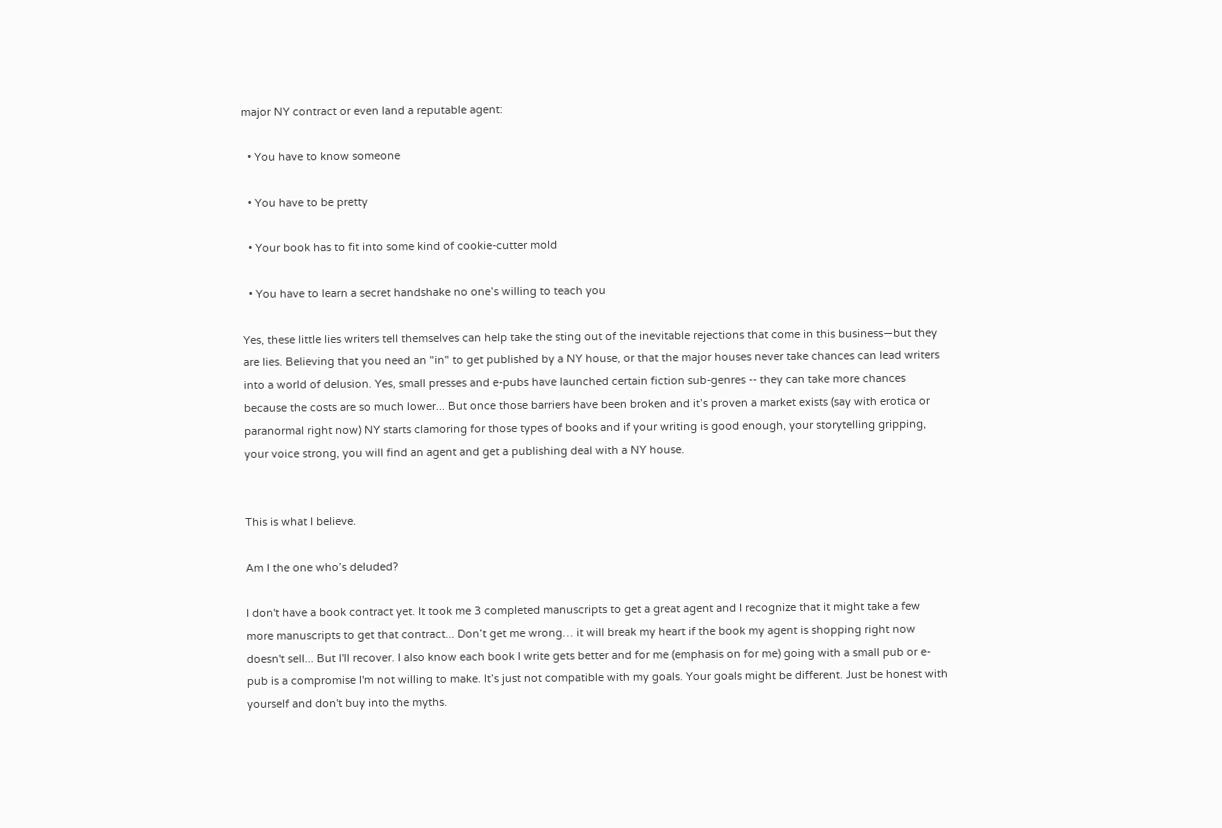major NY contract or even land a reputable agent:

  • You have to know someone

  • You have to be pretty

  • Your book has to fit into some kind of cookie-cutter mold

  • You have to learn a secret handshake no one’s willing to teach you

Yes, these little lies writers tell themselves can help take the sting out of the inevitable rejections that come in this business—but they are lies. Believing that you need an "in" to get published by a NY house, or that the major houses never take chances can lead writers into a world of delusion. Yes, small presses and e-pubs have launched certain fiction sub-genres -- they can take more chances because the costs are so much lower... But once those barriers have been broken and it’s proven a market exists (say with erotica or paranormal right now) NY starts clamoring for those types of books and if your writing is good enough, your storytelling gripping, your voice strong, you will find an agent and get a publishing deal with a NY house.


This is what I believe.

Am I the one who’s deluded?

I don't have a book contract yet. It took me 3 completed manuscripts to get a great agent and I recognize that it might take a few more manuscripts to get that contract... Don’t get me wrong… it will break my heart if the book my agent is shopping right now doesn't sell... But I'll recover. I also know each book I write gets better and for me (emphasis on for me) going with a small pub or e-pub is a compromise I'm not willing to make. It’s just not compatible with my goals. Your goals might be different. Just be honest with yourself and don't buy into the myths.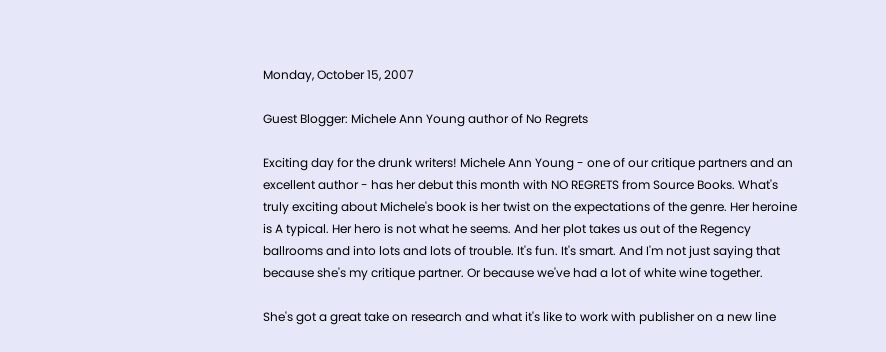Monday, October 15, 2007

Guest Blogger: Michele Ann Young author of No Regrets

Exciting day for the drunk writers! Michele Ann Young - one of our critique partners and an excellent author - has her debut this month with NO REGRETS from Source Books. What's truly exciting about Michele's book is her twist on the expectations of the genre. Her heroine is A typical. Her hero is not what he seems. And her plot takes us out of the Regency ballrooms and into lots and lots of trouble. It's fun. It's smart. And I'm not just saying that because she's my critique partner. Or because we've had a lot of white wine together.

She's got a great take on research and what it's like to work with publisher on a new line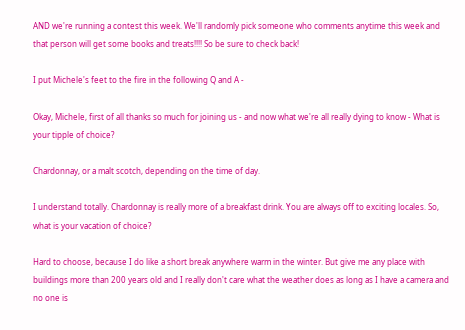AND we're running a contest this week. We'll randomly pick someone who comments anytime this week and that person will get some books and treats!!!! So be sure to check back!

I put Michele's feet to the fire in the following Q and A -

Okay, Michele, first of all thanks so much for joining us - and now what we're all really dying to know - What is your tipple of choice?

Chardonnay, or a malt scotch, depending on the time of day.

I understand totally. Chardonnay is really more of a breakfast drink. You are always off to exciting locales. So, what is your vacation of choice?

Hard to choose, because I do like a short break anywhere warm in the winter. But give me any place with buildings more than 200 years old and I really don't care what the weather does as long as I have a camera and no one is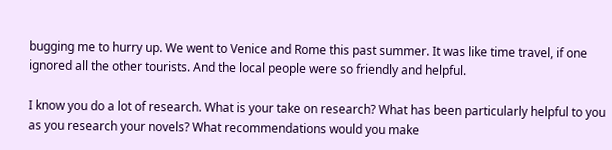bugging me to hurry up. We went to Venice and Rome this past summer. It was like time travel, if one ignored all the other tourists. And the local people were so friendly and helpful.

I know you do a lot of research. What is your take on research? What has been particularly helpful to you as you research your novels? What recommendations would you make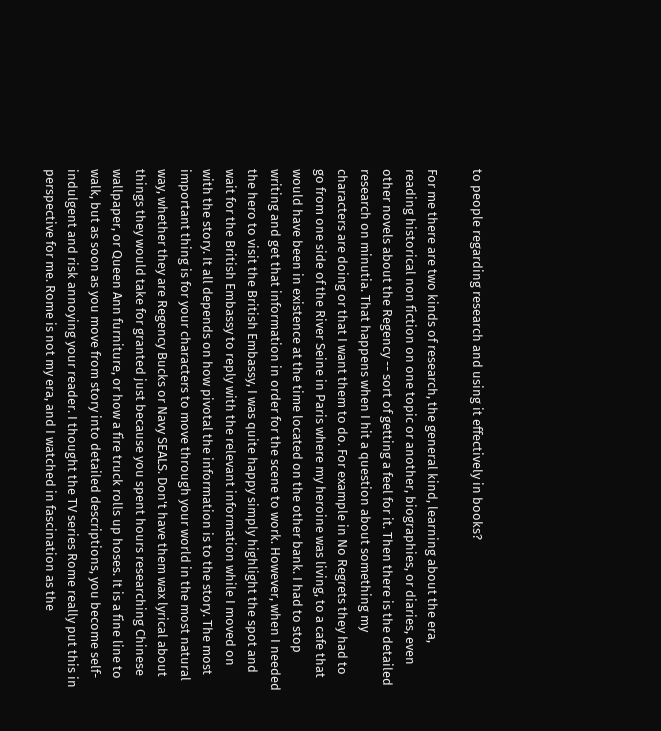to people regarding research and using it effectively in books?

For me there are two kinds of research, the general kind, learning about the era, reading historical non fiction on one topic or another, biographies, or diaries, even other novels about the Regency -- sort of getting a feel for it. Then there is the detailed research on minutia. That happens when I hit a question about something my characters are doing or that I want them to do. For example in No Regrets they had to go from one side of the River Seine in Paris where my heroine was living, to a cafe that would have been in existence at the time located on the other bank. I had to stop writing and get that information in order for the scene to work. However, when I needed the hero to visit the British Embassy, I was quite happy simply highlight the spot and wait for the British Embassy to reply with the relevant information while I moved on with the story. It all depends on how pivotal the information is to the story. The most important thing is for your characters to move through your world in the most natural way, whether they are Regency Bucks or Navy SEALS. Don't have them wax lyrical about things they would take for granted just because you spent hours researching Chinese wallpaper, or Queen Ann furniture, or how a fire truck rolls up hoses. It is a fine line to walk, but as soon as you move from story into detailed descriptions, you become self-indulgent and risk annoying your reader. I thought the TV series Rome really put this in perspective for me. Rome is not my era, and I watched in fascination as the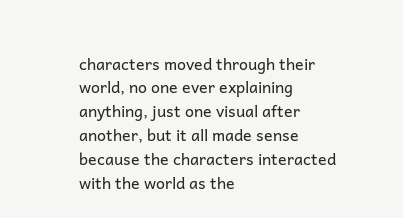characters moved through their world, no one ever explaining anything, just one visual after another, but it all made sense because the characters interacted with the world as the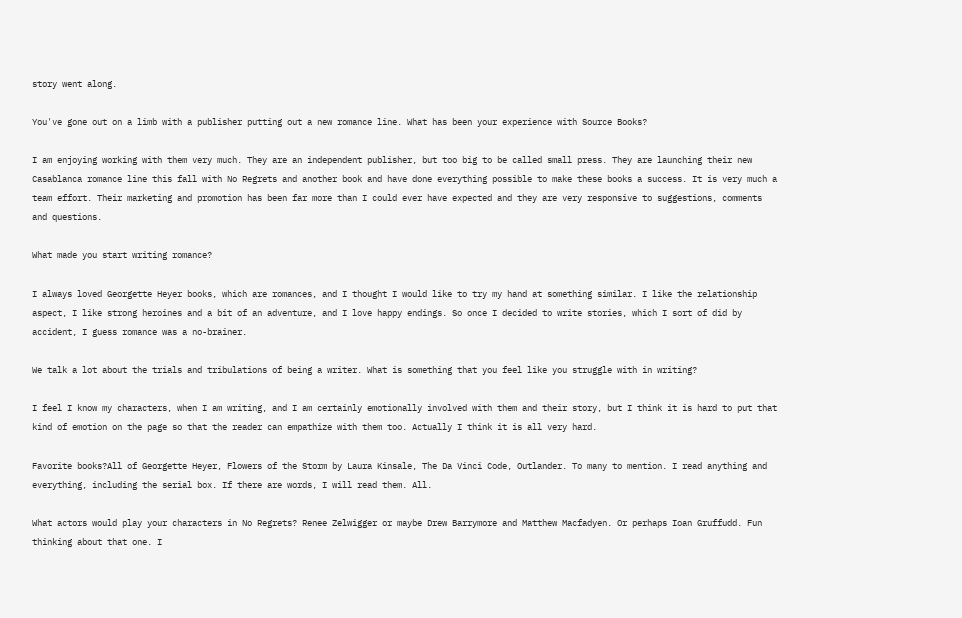story went along.

You've gone out on a limb with a publisher putting out a new romance line. What has been your experience with Source Books?

I am enjoying working with them very much. They are an independent publisher, but too big to be called small press. They are launching their new Casablanca romance line this fall with No Regrets and another book and have done everything possible to make these books a success. It is very much a team effort. Their marketing and promotion has been far more than I could ever have expected and they are very responsive to suggestions, comments and questions.

What made you start writing romance?

I always loved Georgette Heyer books, which are romances, and I thought I would like to try my hand at something similar. I like the relationship aspect, I like strong heroines and a bit of an adventure, and I love happy endings. So once I decided to write stories, which I sort of did by accident, I guess romance was a no-brainer.

We talk a lot about the trials and tribulations of being a writer. What is something that you feel like you struggle with in writing?

I feel I know my characters, when I am writing, and I am certainly emotionally involved with them and their story, but I think it is hard to put that kind of emotion on the page so that the reader can empathize with them too. Actually I think it is all very hard.

Favorite books?All of Georgette Heyer, Flowers of the Storm by Laura Kinsale, The Da Vinci Code, Outlander. To many to mention. I read anything and everything, including the serial box. If there are words, I will read them. All.

What actors would play your characters in No Regrets? Renee Zelwigger or maybe Drew Barrymore and Matthew Macfadyen. Or perhaps Ioan Gruffudd. Fun thinking about that one. I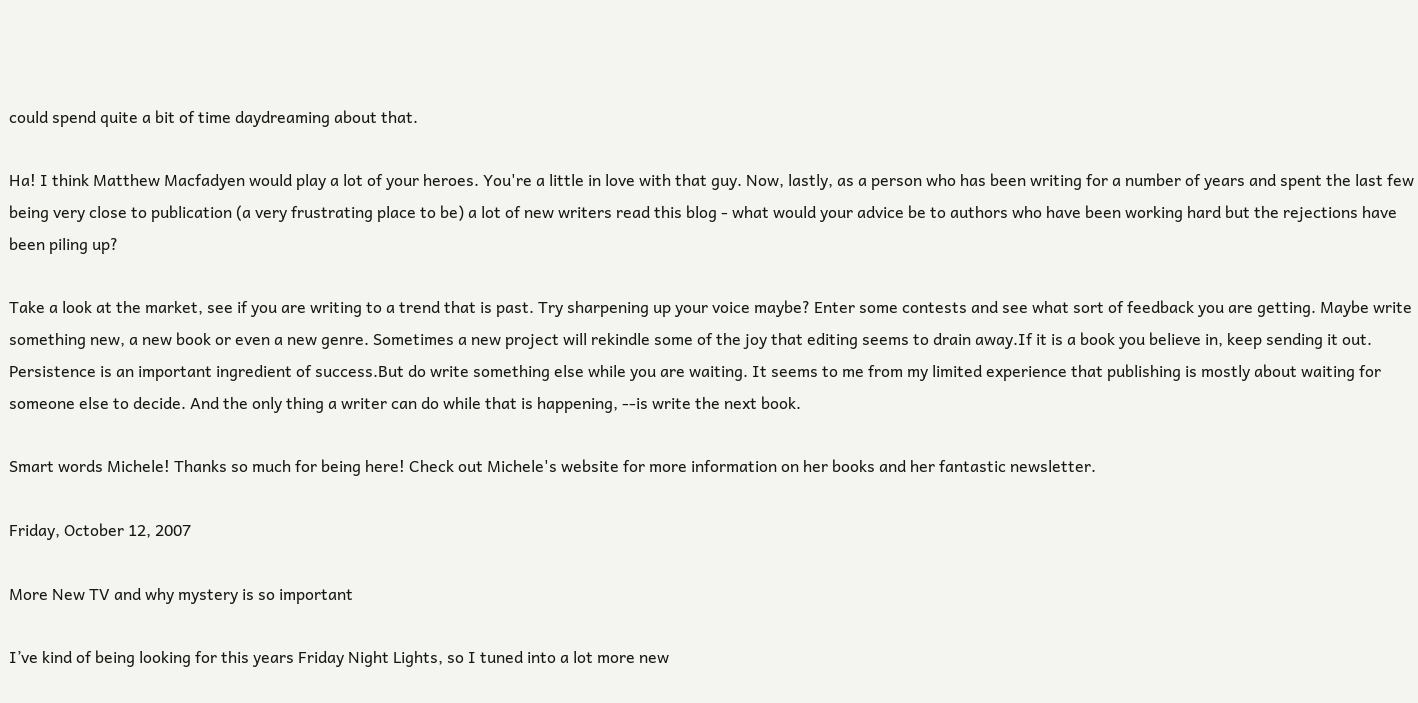could spend quite a bit of time daydreaming about that.

Ha! I think Matthew Macfadyen would play a lot of your heroes. You're a little in love with that guy. Now, lastly, as a person who has been writing for a number of years and spent the last few being very close to publication (a very frustrating place to be) a lot of new writers read this blog - what would your advice be to authors who have been working hard but the rejections have been piling up?

Take a look at the market, see if you are writing to a trend that is past. Try sharpening up your voice maybe? Enter some contests and see what sort of feedback you are getting. Maybe write something new, a new book or even a new genre. Sometimes a new project will rekindle some of the joy that editing seems to drain away.If it is a book you believe in, keep sending it out. Persistence is an important ingredient of success.But do write something else while you are waiting. It seems to me from my limited experience that publishing is mostly about waiting for someone else to decide. And the only thing a writer can do while that is happening, --is write the next book.

Smart words Michele! Thanks so much for being here! Check out Michele's website for more information on her books and her fantastic newsletter.

Friday, October 12, 2007

More New TV and why mystery is so important

I’ve kind of being looking for this years Friday Night Lights, so I tuned into a lot more new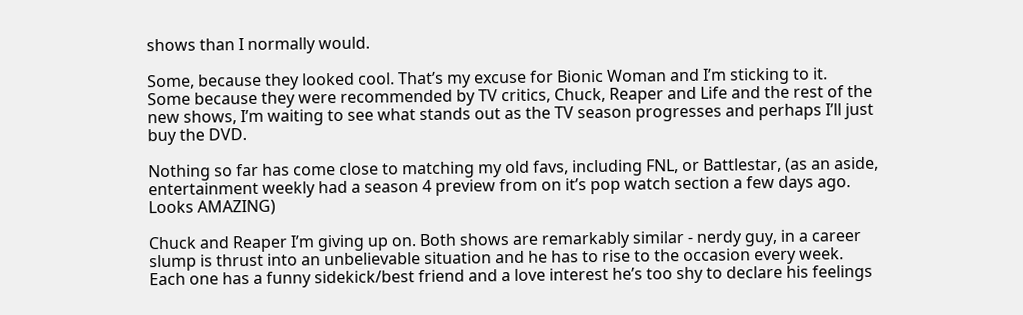shows than I normally would.

Some, because they looked cool. That’s my excuse for Bionic Woman and I’m sticking to it.
Some because they were recommended by TV critics, Chuck, Reaper and Life and the rest of the new shows, I’m waiting to see what stands out as the TV season progresses and perhaps I’ll just buy the DVD.

Nothing so far has come close to matching my old favs, including FNL, or Battlestar, (as an aside, entertainment weekly had a season 4 preview from on it’s pop watch section a few days ago. Looks AMAZING)

Chuck and Reaper I’m giving up on. Both shows are remarkably similar - nerdy guy, in a career slump is thrust into an unbelievable situation and he has to rise to the occasion every week. Each one has a funny sidekick/best friend and a love interest he’s too shy to declare his feelings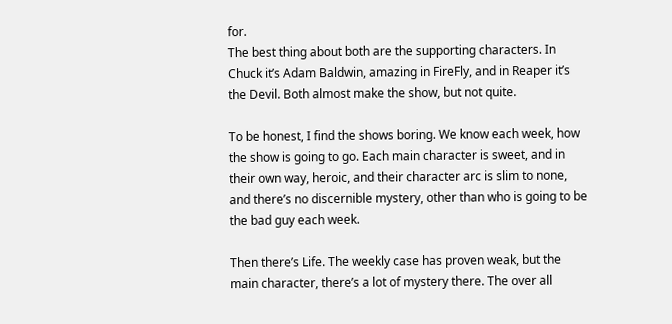for.
The best thing about both are the supporting characters. In Chuck it’s Adam Baldwin, amazing in FireFly, and in Reaper it’s the Devil. Both almost make the show, but not quite.

To be honest, I find the shows boring. We know each week, how the show is going to go. Each main character is sweet, and in their own way, heroic, and their character arc is slim to none, and there’s no discernible mystery, other than who is going to be the bad guy each week.

Then there’s Life. The weekly case has proven weak, but the main character, there’s a lot of mystery there. The over all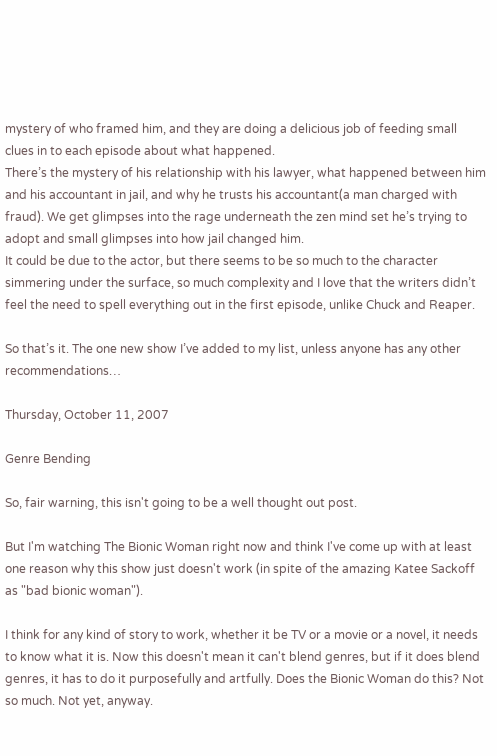mystery of who framed him, and they are doing a delicious job of feeding small clues in to each episode about what happened.
There’s the mystery of his relationship with his lawyer, what happened between him and his accountant in jail, and why he trusts his accountant(a man charged with fraud). We get glimpses into the rage underneath the zen mind set he’s trying to adopt and small glimpses into how jail changed him.
It could be due to the actor, but there seems to be so much to the character simmering under the surface, so much complexity and I love that the writers didn’t feel the need to spell everything out in the first episode, unlike Chuck and Reaper.

So that’s it. The one new show I’ve added to my list, unless anyone has any other recommendations…

Thursday, October 11, 2007

Genre Bending

So, fair warning, this isn't going to be a well thought out post.

But I'm watching The Bionic Woman right now and think I've come up with at least one reason why this show just doesn't work (in spite of the amazing Katee Sackoff as "bad bionic woman").

I think for any kind of story to work, whether it be TV or a movie or a novel, it needs to know what it is. Now this doesn't mean it can't blend genres, but if it does blend genres, it has to do it purposefully and artfully. Does the Bionic Woman do this? Not so much. Not yet, anyway.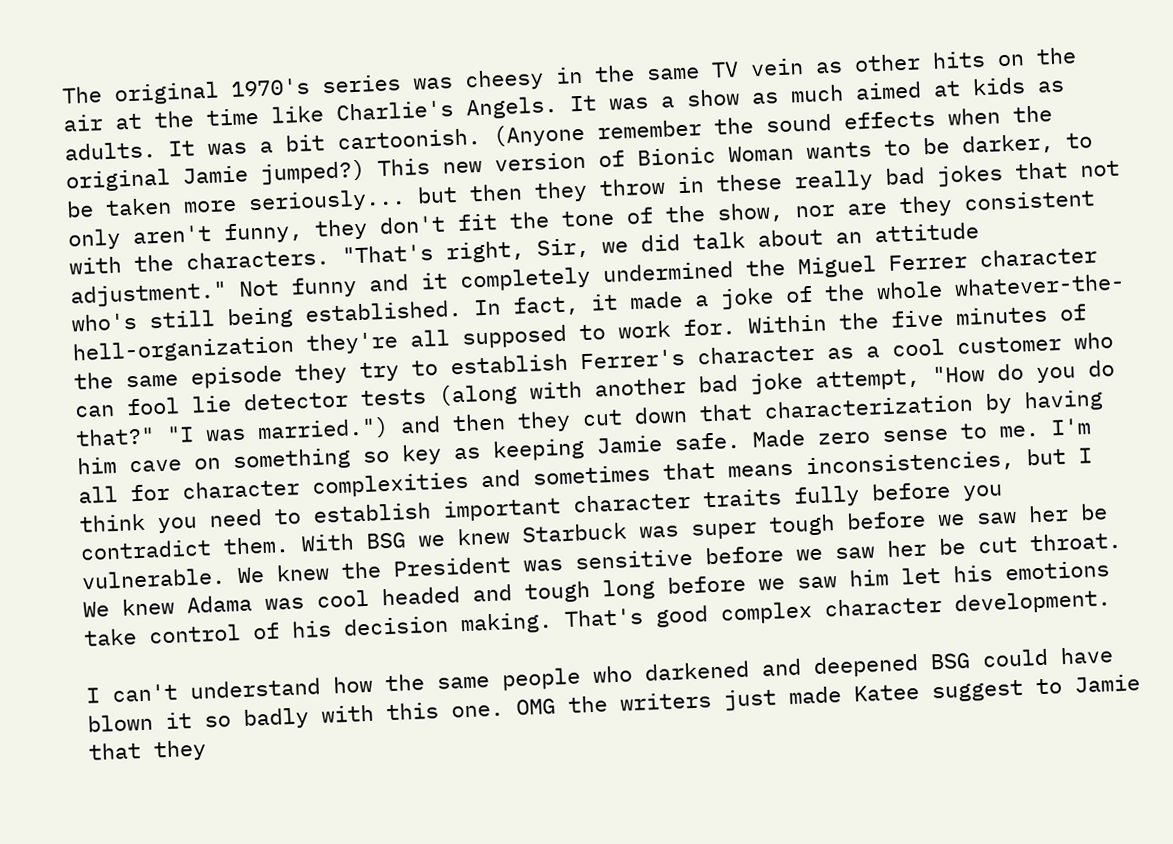The original 1970's series was cheesy in the same TV vein as other hits on the air at the time like Charlie's Angels. It was a show as much aimed at kids as adults. It was a bit cartoonish. (Anyone remember the sound effects when the original Jamie jumped?) This new version of Bionic Woman wants to be darker, to be taken more seriously... but then they throw in these really bad jokes that not only aren't funny, they don't fit the tone of the show, nor are they consistent with the characters. "That's right, Sir, we did talk about an attitude adjustment." Not funny and it completely undermined the Miguel Ferrer character who's still being established. In fact, it made a joke of the whole whatever-the-hell-organization they're all supposed to work for. Within the five minutes of the same episode they try to establish Ferrer's character as a cool customer who can fool lie detector tests (along with another bad joke attempt, "How do you do that?" "I was married.") and then they cut down that characterization by having him cave on something so key as keeping Jamie safe. Made zero sense to me. I'm all for character complexities and sometimes that means inconsistencies, but I think you need to establish important character traits fully before you contradict them. With BSG we knew Starbuck was super tough before we saw her be vulnerable. We knew the President was sensitive before we saw her be cut throat. We knew Adama was cool headed and tough long before we saw him let his emotions take control of his decision making. That's good complex character development.

I can't understand how the same people who darkened and deepened BSG could have blown it so badly with this one. OMG the writers just made Katee suggest to Jamie that they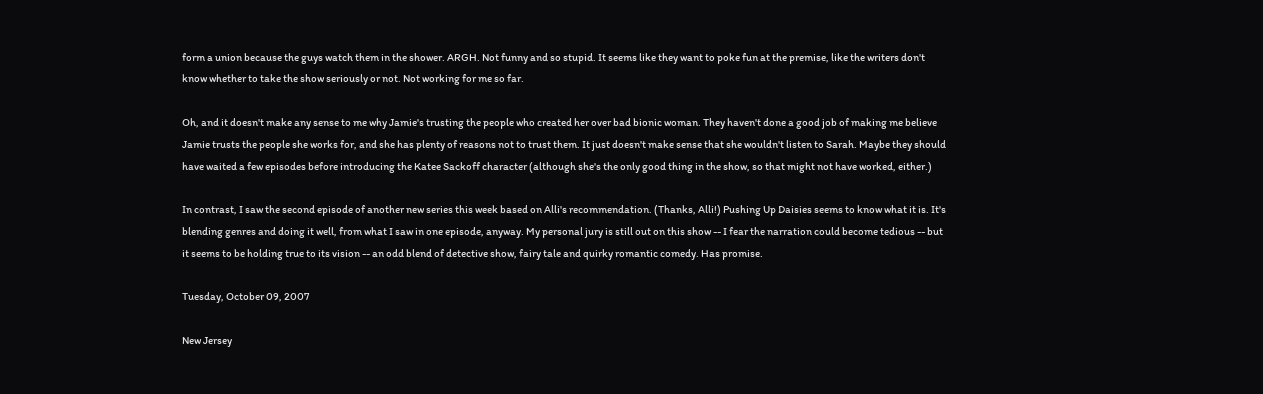form a union because the guys watch them in the shower. ARGH. Not funny and so stupid. It seems like they want to poke fun at the premise, like the writers don't know whether to take the show seriously or not. Not working for me so far.

Oh, and it doesn't make any sense to me why Jamie's trusting the people who created her over bad bionic woman. They haven't done a good job of making me believe Jamie trusts the people she works for, and she has plenty of reasons not to trust them. It just doesn't make sense that she wouldn't listen to Sarah. Maybe they should have waited a few episodes before introducing the Katee Sackoff character (although she's the only good thing in the show, so that might not have worked, either.)

In contrast, I saw the second episode of another new series this week based on Alli's recommendation. (Thanks, Alli!) Pushing Up Daisies seems to know what it is. It's blending genres and doing it well, from what I saw in one episode, anyway. My personal jury is still out on this show -- I fear the narration could become tedious -- but it seems to be holding true to its vision -- an odd blend of detective show, fairy tale and quirky romantic comedy. Has promise.

Tuesday, October 09, 2007

New Jersey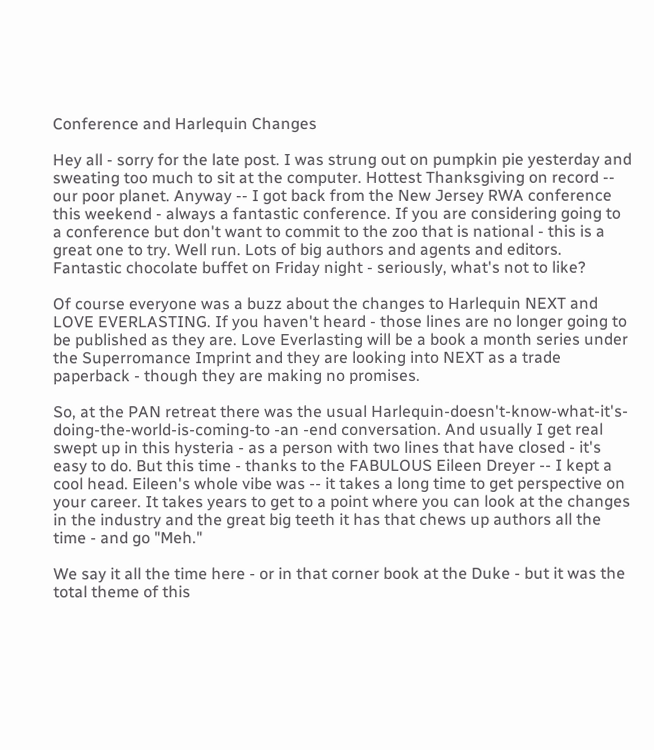Conference and Harlequin Changes

Hey all - sorry for the late post. I was strung out on pumpkin pie yesterday and sweating too much to sit at the computer. Hottest Thanksgiving on record -- our poor planet. Anyway -- I got back from the New Jersey RWA conference this weekend - always a fantastic conference. If you are considering going to a conference but don't want to commit to the zoo that is national - this is a great one to try. Well run. Lots of big authors and agents and editors. Fantastic chocolate buffet on Friday night - seriously, what's not to like?

Of course everyone was a buzz about the changes to Harlequin NEXT and LOVE EVERLASTING. If you haven't heard - those lines are no longer going to be published as they are. Love Everlasting will be a book a month series under the Superromance Imprint and they are looking into NEXT as a trade paperback - though they are making no promises.

So, at the PAN retreat there was the usual Harlequin-doesn't-know-what-it's-doing-the-world-is-coming-to -an -end conversation. And usually I get real swept up in this hysteria - as a person with two lines that have closed - it's easy to do. But this time - thanks to the FABULOUS Eileen Dreyer -- I kept a cool head. Eileen's whole vibe was -- it takes a long time to get perspective on your career. It takes years to get to a point where you can look at the changes in the industry and the great big teeth it has that chews up authors all the time - and go "Meh."

We say it all the time here - or in that corner book at the Duke - but it was the total theme of this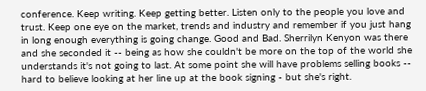conference. Keep writing. Keep getting better. Listen only to the people you love and trust. Keep one eye on the market, trends and industry and remember if you just hang in long enough everything is going change. Good and Bad. Sherrilyn Kenyon was there and she seconded it -- being as how she couldn't be more on the top of the world she understands it's not going to last. At some point she will have problems selling books -- hard to believe looking at her line up at the book signing - but she's right.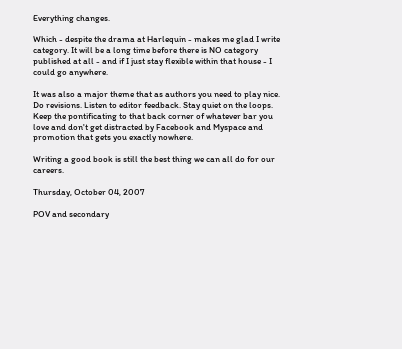Everything changes.

Which - despite the drama at Harlequin - makes me glad I write category. It will be a long time before there is NO category published at all - and if I just stay flexible within that house - I could go anywhere.

It was also a major theme that as authors you need to play nice. Do revisions. Listen to editor feedback. Stay quiet on the loops. Keep the pontificating to that back corner of whatever bar you love and don't get distracted by Facebook and Myspace and promotion that gets you exactly nowhere.

Writing a good book is still the best thing we can all do for our careers.

Thursday, October 04, 2007

POV and secondary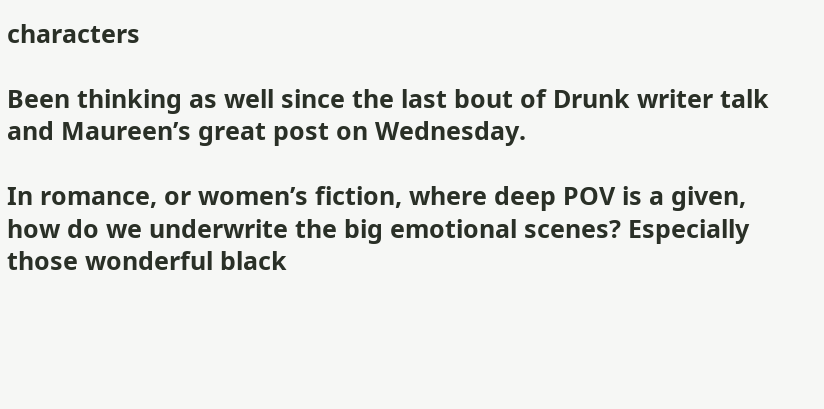characters

Been thinking as well since the last bout of Drunk writer talk and Maureen’s great post on Wednesday.

In romance, or women’s fiction, where deep POV is a given, how do we underwrite the big emotional scenes? Especially those wonderful black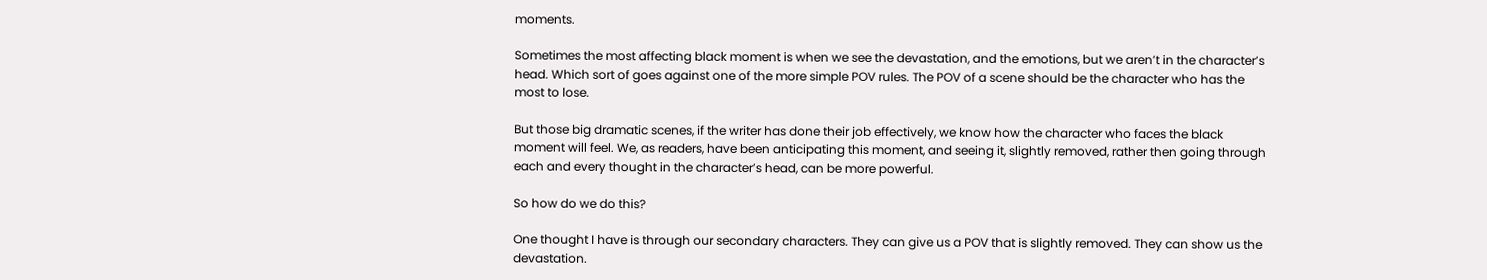moments.

Sometimes the most affecting black moment is when we see the devastation, and the emotions, but we aren’t in the character’s head. Which sort of goes against one of the more simple POV rules. The POV of a scene should be the character who has the most to lose.

But those big dramatic scenes, if the writer has done their job effectively, we know how the character who faces the black moment will feel. We, as readers, have been anticipating this moment, and seeing it, slightly removed, rather then going through each and every thought in the character’s head, can be more powerful.

So how do we do this?

One thought I have is through our secondary characters. They can give us a POV that is slightly removed. They can show us the devastation.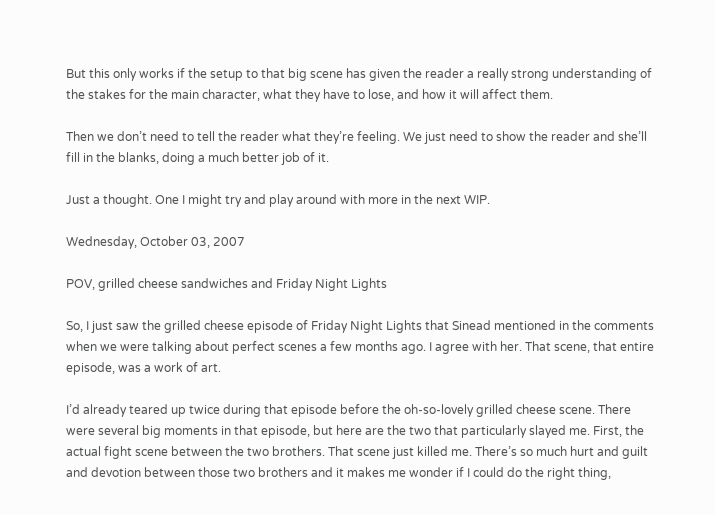But this only works if the setup to that big scene has given the reader a really strong understanding of the stakes for the main character, what they have to lose, and how it will affect them.

Then we don’t need to tell the reader what they’re feeling. We just need to show the reader and she’ll fill in the blanks, doing a much better job of it.

Just a thought. One I might try and play around with more in the next WIP.

Wednesday, October 03, 2007

POV, grilled cheese sandwiches and Friday Night Lights

So, I just saw the grilled cheese episode of Friday Night Lights that Sinead mentioned in the comments when we were talking about perfect scenes a few months ago. I agree with her. That scene, that entire episode, was a work of art.

I’d already teared up twice during that episode before the oh-so-lovely grilled cheese scene. There were several big moments in that episode, but here are the two that particularly slayed me. First, the actual fight scene between the two brothers. That scene just killed me. There’s so much hurt and guilt and devotion between those two brothers and it makes me wonder if I could do the right thing,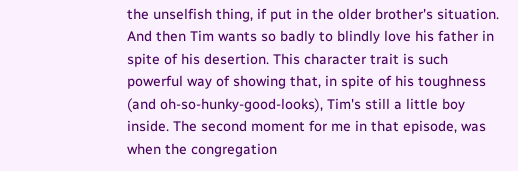the unselfish thing, if put in the older brother's situation. And then Tim wants so badly to blindly love his father in spite of his desertion. This character trait is such powerful way of showing that, in spite of his toughness (and oh-so-hunky-good-looks), Tim's still a little boy inside. The second moment for me in that episode, was when the congregation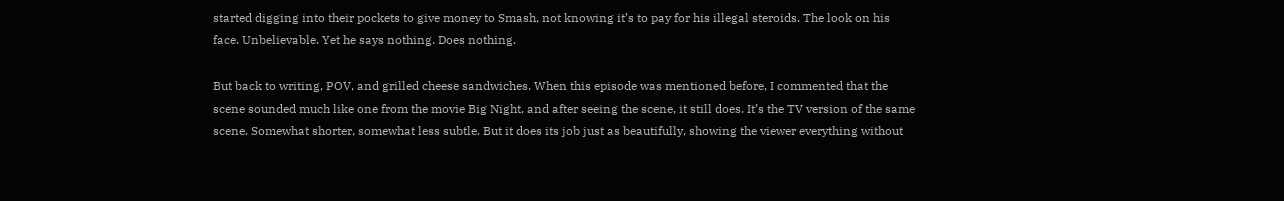started digging into their pockets to give money to Smash, not knowing it’s to pay for his illegal steroids. The look on his face. Unbelievable. Yet he says nothing. Does nothing.

But back to writing, POV, and grilled cheese sandwiches. When this episode was mentioned before, I commented that the scene sounded much like one from the movie Big Night, and after seeing the scene, it still does. It’s the TV version of the same scene. Somewhat shorter, somewhat less subtle. But it does its job just as beautifully, showing the viewer everything without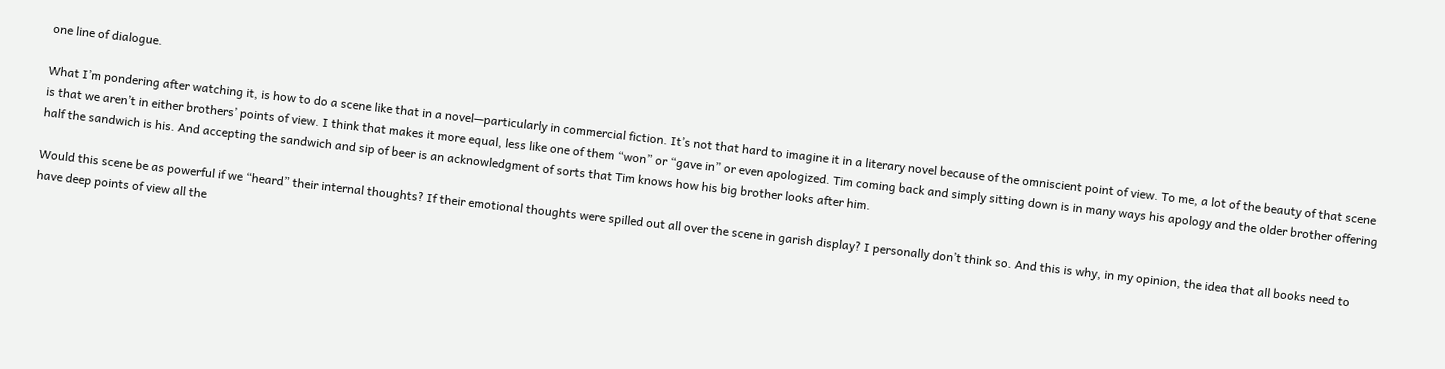one line of dialogue.

What I’m pondering after watching it, is how to do a scene like that in a novel—particularly in commercial fiction. It’s not that hard to imagine it in a literary novel because of the omniscient point of view. To me, a lot of the beauty of that scene is that we aren’t in either brothers’ points of view. I think that makes it more equal, less like one of them “won” or “gave in” or even apologized. Tim coming back and simply sitting down is in many ways his apology and the older brother offering half the sandwich is his. And accepting the sandwich and sip of beer is an acknowledgment of sorts that Tim knows how his big brother looks after him.

Would this scene be as powerful if we “heard” their internal thoughts? If their emotional thoughts were spilled out all over the scene in garish display? I personally don’t think so. And this is why, in my opinion, the idea that all books need to have deep points of view all the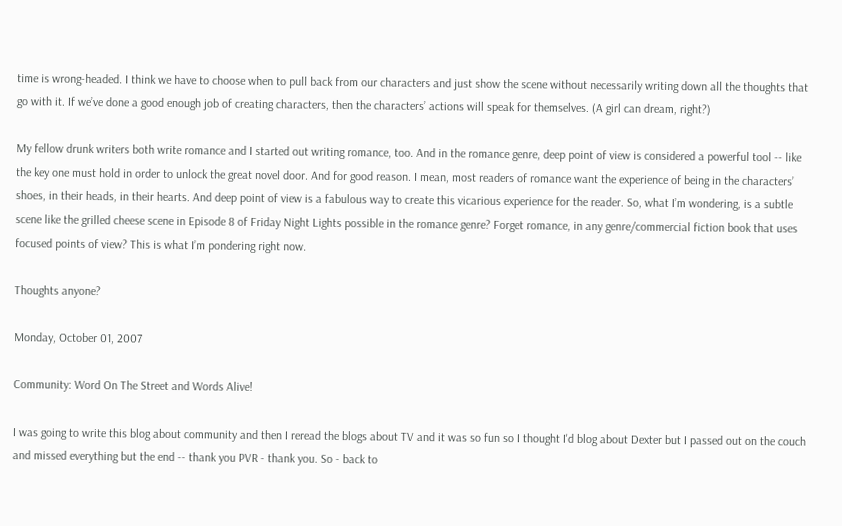time is wrong-headed. I think we have to choose when to pull back from our characters and just show the scene without necessarily writing down all the thoughts that go with it. If we’ve done a good enough job of creating characters, then the characters’ actions will speak for themselves. (A girl can dream, right?)

My fellow drunk writers both write romance and I started out writing romance, too. And in the romance genre, deep point of view is considered a powerful tool -- like the key one must hold in order to unlock the great novel door. And for good reason. I mean, most readers of romance want the experience of being in the characters’ shoes, in their heads, in their hearts. And deep point of view is a fabulous way to create this vicarious experience for the reader. So, what I’m wondering, is a subtle scene like the grilled cheese scene in Episode 8 of Friday Night Lights possible in the romance genre? Forget romance, in any genre/commercial fiction book that uses focused points of view? This is what I’m pondering right now.

Thoughts anyone?

Monday, October 01, 2007

Community: Word On The Street and Words Alive!

I was going to write this blog about community and then I reread the blogs about TV and it was so fun so I thought I'd blog about Dexter but I passed out on the couch and missed everything but the end -- thank you PVR - thank you. So - back to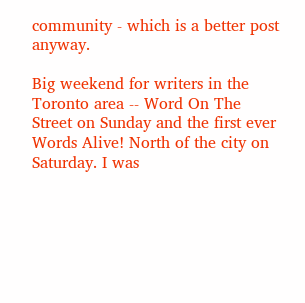community - which is a better post anyway.

Big weekend for writers in the Toronto area -- Word On The Street on Sunday and the first ever Words Alive! North of the city on Saturday. I was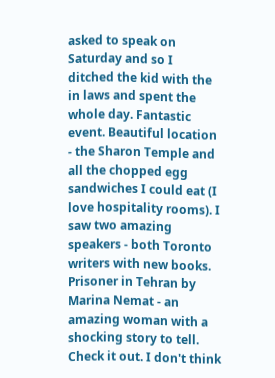asked to speak on Saturday and so I ditched the kid with the in laws and spent the whole day. Fantastic event. Beautiful location - the Sharon Temple and all the chopped egg sandwiches I could eat (I love hospitality rooms). I saw two amazing speakers - both Toronto writers with new books. Prisoner in Tehran by Marina Nemat - an amazing woman with a shocking story to tell. Check it out. I don't think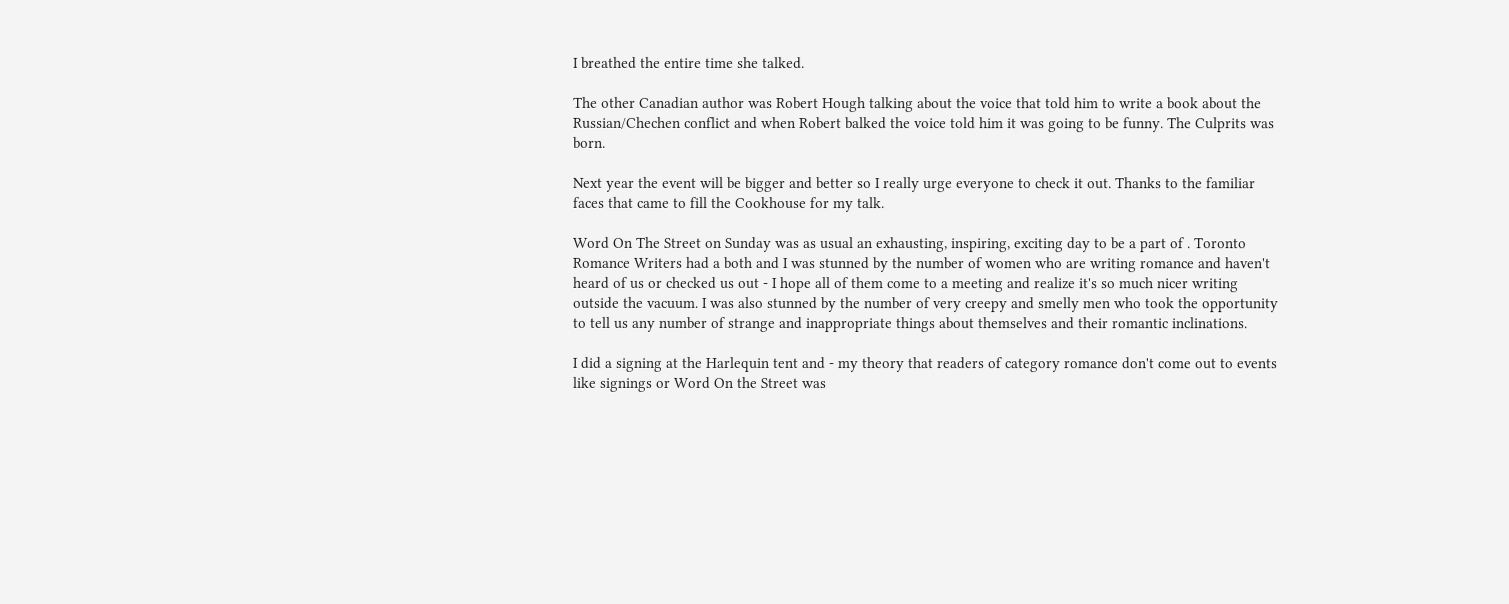I breathed the entire time she talked.

The other Canadian author was Robert Hough talking about the voice that told him to write a book about the Russian/Chechen conflict and when Robert balked the voice told him it was going to be funny. The Culprits was born.

Next year the event will be bigger and better so I really urge everyone to check it out. Thanks to the familiar faces that came to fill the Cookhouse for my talk.

Word On The Street on Sunday was as usual an exhausting, inspiring, exciting day to be a part of . Toronto Romance Writers had a both and I was stunned by the number of women who are writing romance and haven't heard of us or checked us out - I hope all of them come to a meeting and realize it's so much nicer writing outside the vacuum. I was also stunned by the number of very creepy and smelly men who took the opportunity to tell us any number of strange and inappropriate things about themselves and their romantic inclinations.

I did a signing at the Harlequin tent and - my theory that readers of category romance don't come out to events like signings or Word On the Street was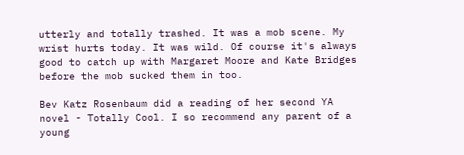utterly and totally trashed. It was a mob scene. My wrist hurts today. It was wild. Of course it's always good to catch up with Margaret Moore and Kate Bridges before the mob sucked them in too.

Bev Katz Rosenbaum did a reading of her second YA novel - Totally Cool. I so recommend any parent of a young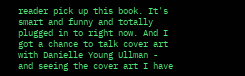reader pick up this book. It's smart and funny and totally plugged in to right now. And I got a chance to talk cover art with Danielle Young Ullman - and seeing the cover art I have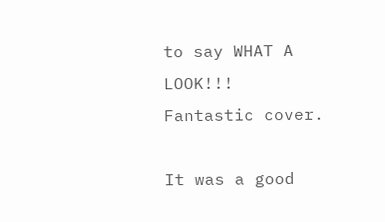to say WHAT A LOOK!!! Fantastic cover.

It was a good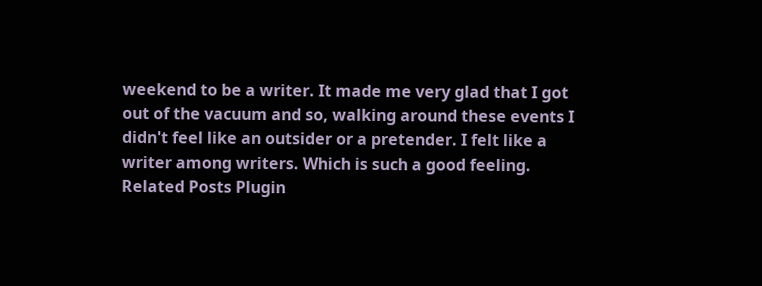weekend to be a writer. It made me very glad that I got out of the vacuum and so, walking around these events I didn't feel like an outsider or a pretender. I felt like a writer among writers. Which is such a good feeling.
Related Posts Plugin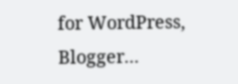for WordPress, Blogger...